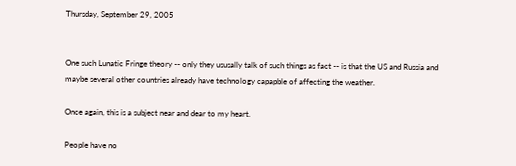Thursday, September 29, 2005


One such Lunatic Fringe theory -- only they ususally talk of such things as fact -- is that the US and Russia and maybe several other countries already have technology capapble of affecting the weather.

Once again, this is a subject near and dear to my heart.

People have no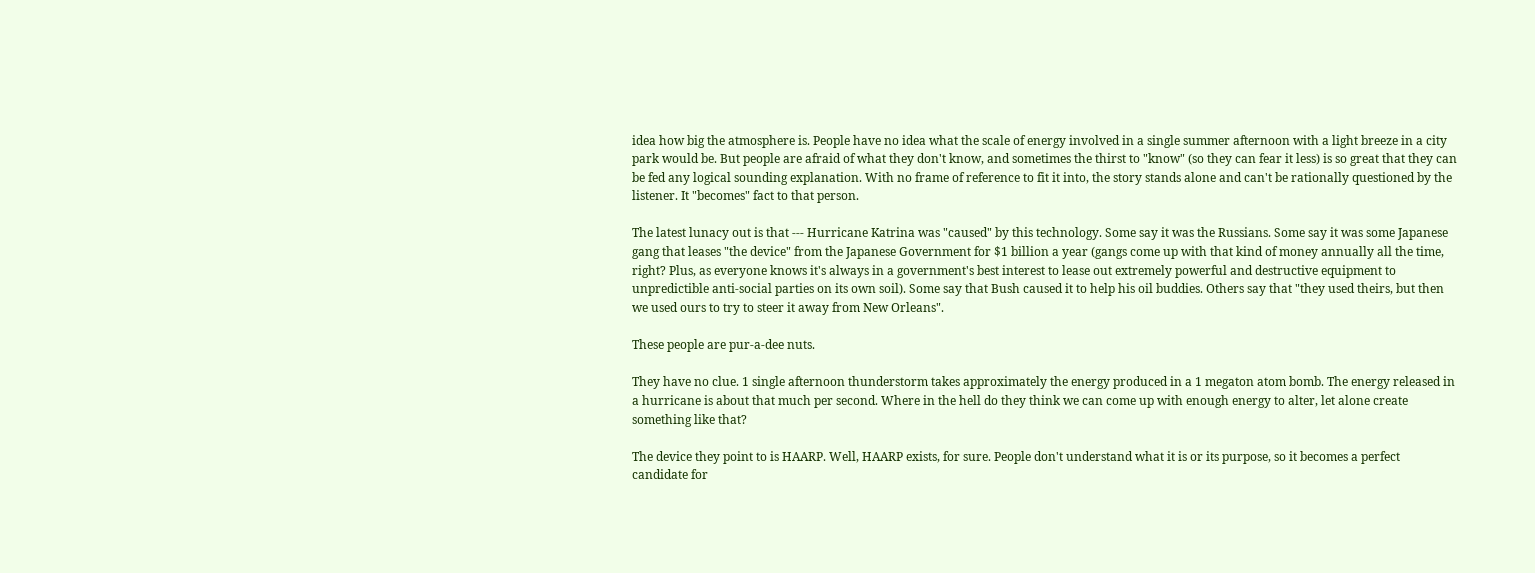idea how big the atmosphere is. People have no idea what the scale of energy involved in a single summer afternoon with a light breeze in a city park would be. But people are afraid of what they don't know, and sometimes the thirst to "know" (so they can fear it less) is so great that they can be fed any logical sounding explanation. With no frame of reference to fit it into, the story stands alone and can't be rationally questioned by the listener. It "becomes" fact to that person.

The latest lunacy out is that --- Hurricane Katrina was "caused" by this technology. Some say it was the Russians. Some say it was some Japanese gang that leases "the device" from the Japanese Government for $1 billion a year (gangs come up with that kind of money annually all the time, right? Plus, as everyone knows it's always in a government's best interest to lease out extremely powerful and destructive equipment to unpredictible anti-social parties on its own soil). Some say that Bush caused it to help his oil buddies. Others say that "they used theirs, but then we used ours to try to steer it away from New Orleans".

These people are pur-a-dee nuts.

They have no clue. 1 single afternoon thunderstorm takes approximately the energy produced in a 1 megaton atom bomb. The energy released in a hurricane is about that much per second. Where in the hell do they think we can come up with enough energy to alter, let alone create something like that?

The device they point to is HAARP. Well, HAARP exists, for sure. People don't understand what it is or its purpose, so it becomes a perfect candidate for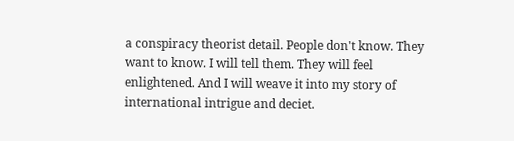a conspiracy theorist detail. People don't know. They want to know. I will tell them. They will feel enlightened. And I will weave it into my story of international intrigue and deciet.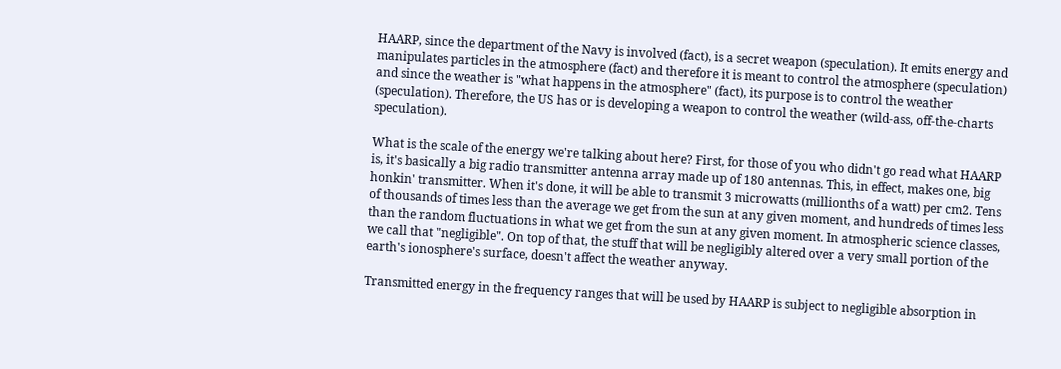HAARP, since the department of the Navy is involved (fact), is a secret weapon (speculation). It emits energy and manipulates particles in the atmosphere (fact) and therefore it is meant to control the atmosphere (speculation) and since the weather is "what happens in the atmosphere" (fact), its purpose is to control the weather (speculation). Therefore, the US has or is developing a weapon to control the weather (wild-ass, off-the-charts speculation).

What is the scale of the energy we're talking about here? First, for those of you who didn't go read what HAARP is, it's basically a big radio transmitter antenna array made up of 180 antennas. This, in effect, makes one, big honkin' transmitter. When it's done, it will be able to transmit 3 microwatts (millionths of a watt) per cm2. Tens of thousands of times less than the average we get from the sun at any given moment, and hundreds of times less than the random fluctuations in what we get from the sun at any given moment. In atmospheric science classes, we call that "negligible". On top of that, the stuff that will be negligibly altered over a very small portion of the earth's ionosphere's surface, doesn't affect the weather anyway.

Transmitted energy in the frequency ranges that will be used by HAARP is subject to negligible absorption in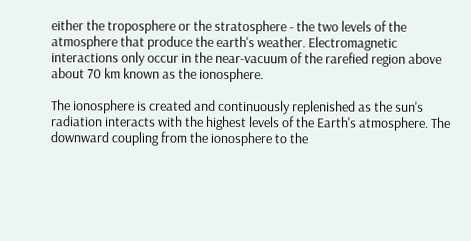either the troposphere or the stratosphere - the two levels of the atmosphere that produce the earth's weather. Electromagnetic interactions only occur in the near-vacuum of the rarefied region above about 70 km known as the ionosphere.

The ionosphere is created and continuously replenished as the sun's radiation interacts with the highest levels of the Earth's atmosphere. The downward coupling from the ionosphere to the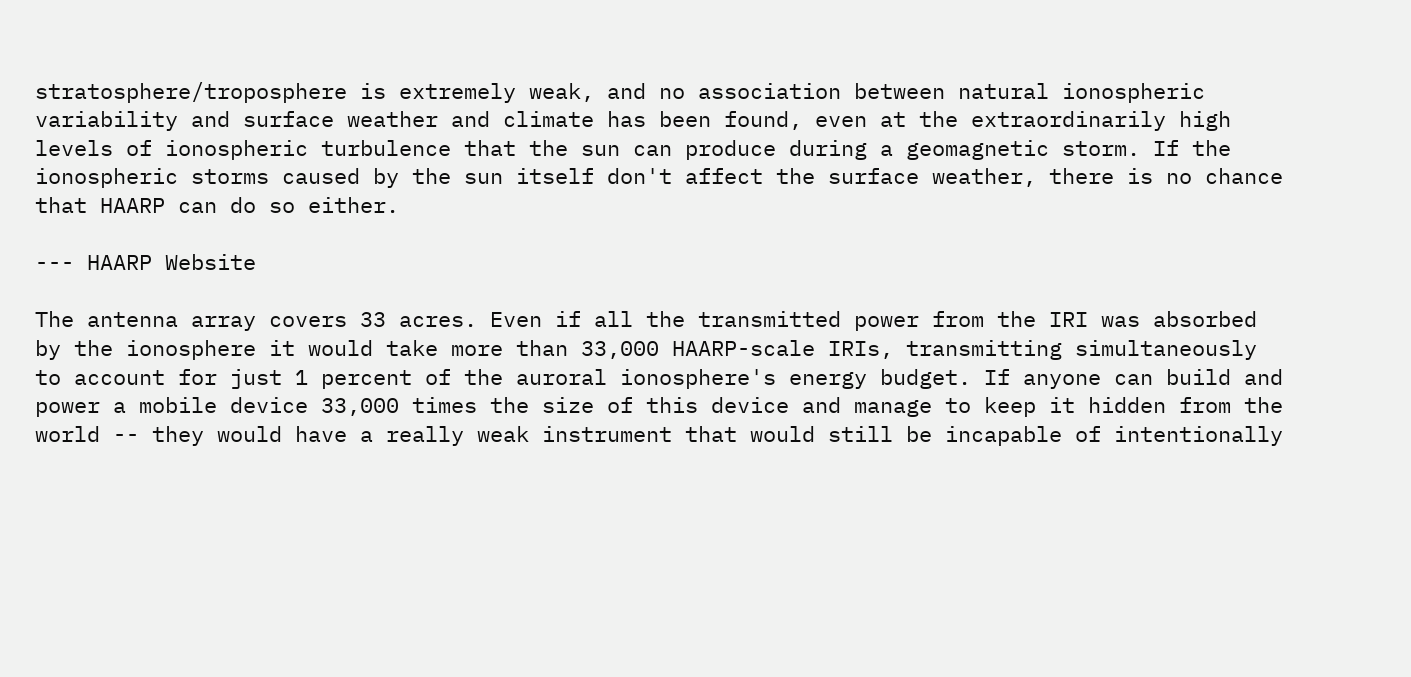stratosphere/troposphere is extremely weak, and no association between natural ionospheric variability and surface weather and climate has been found, even at the extraordinarily high levels of ionospheric turbulence that the sun can produce during a geomagnetic storm. If the ionospheric storms caused by the sun itself don't affect the surface weather, there is no chance that HAARP can do so either.

--- HAARP Website

The antenna array covers 33 acres. Even if all the transmitted power from the IRI was absorbed by the ionosphere it would take more than 33,000 HAARP-scale IRIs, transmitting simultaneously to account for just 1 percent of the auroral ionosphere's energy budget. If anyone can build and power a mobile device 33,000 times the size of this device and manage to keep it hidden from the world -- they would have a really weak instrument that would still be incapable of intentionally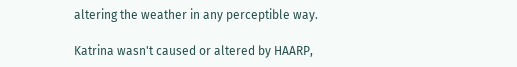altering the weather in any perceptible way.

Katrina wasn't caused or altered by HAARP,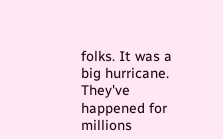folks. It was a big hurricane. They've happened for millions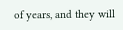of years, and they will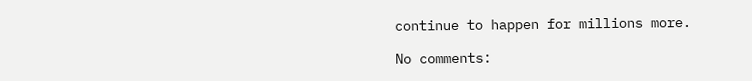continue to happen for millions more.

No comments: